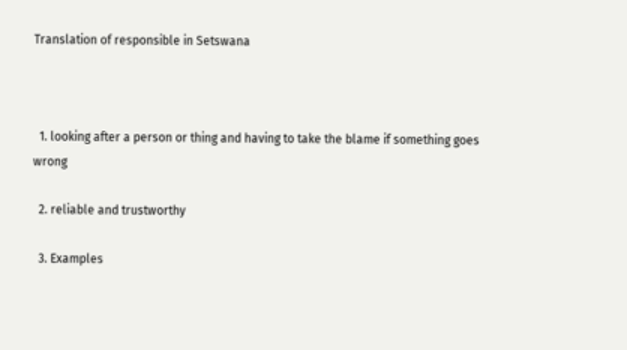Translation of responsible in Setswana



  1. looking after a person or thing and having to take the blame if something goes wrong

  2. reliable and trustworthy

  3. Examples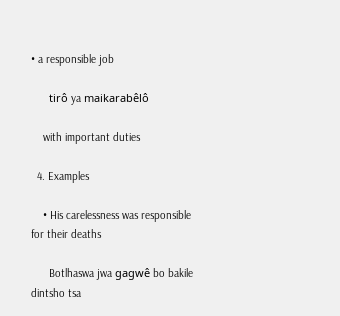• a responsible job

      tirô ya maikarabêlô

    with important duties

  4. Examples

    • His carelessness was responsible for their deaths

      Botlhaswa jwa gagwê bo bakile dintsho tsa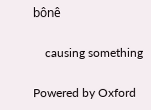bônê

    causing something

Powered by Oxford